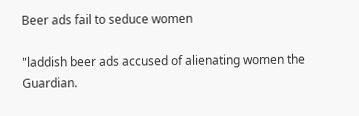Beer ads fail to seduce women

"laddish beer ads accused of alienating women the Guardian.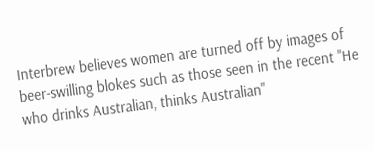Interbrew believes women are turned off by images of beer-swilling blokes such as those seen in the recent "He who drinks Australian, thinks Australian"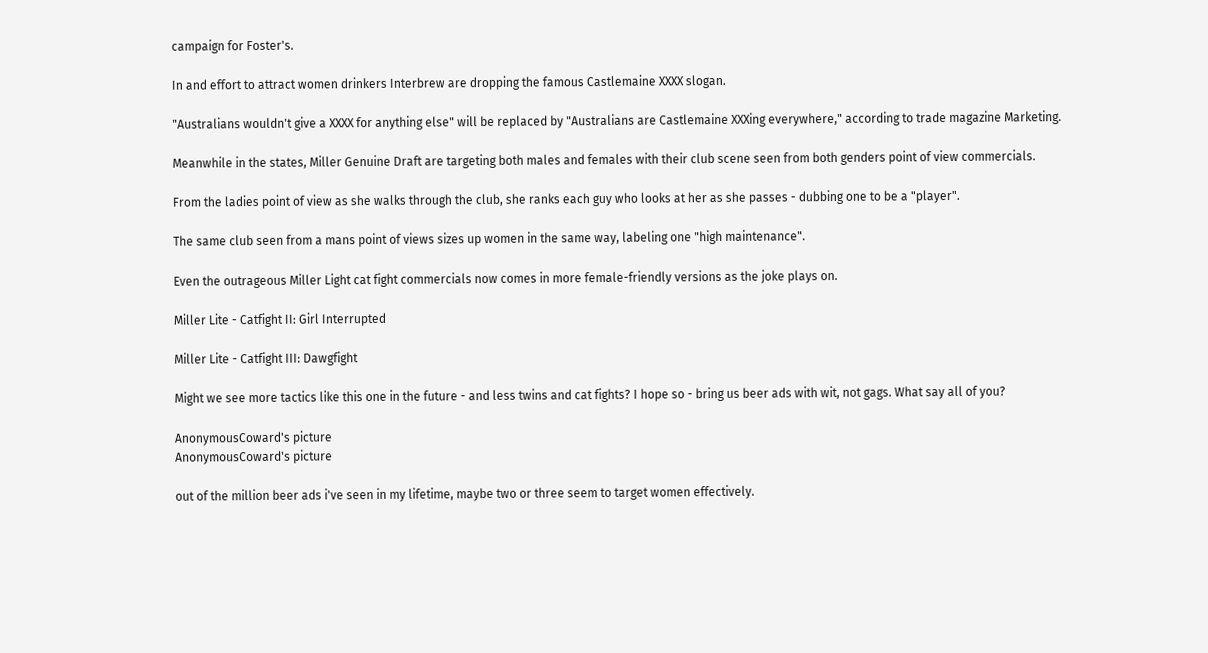campaign for Foster's.

In and effort to attract women drinkers Interbrew are dropping the famous Castlemaine XXXX slogan.

"Australians wouldn't give a XXXX for anything else" will be replaced by "Australians are Castlemaine XXXing everywhere," according to trade magazine Marketing.

Meanwhile in the states, Miller Genuine Draft are targeting both males and females with their club scene seen from both genders point of view commercials.

From the ladies point of view as she walks through the club, she ranks each guy who looks at her as she passes - dubbing one to be a "player".

The same club seen from a mans point of views sizes up women in the same way, labeling one "high maintenance".

Even the outrageous Miller Light cat fight commercials now comes in more female-friendly versions as the joke plays on.

Miller Lite - Catfight II: Girl Interrupted

Miller Lite - Catfight III: Dawgfight

Might we see more tactics like this one in the future - and less twins and cat fights? I hope so - bring us beer ads with wit, not gags. What say all of you?

AnonymousCoward's picture
AnonymousCoward's picture

out of the million beer ads i've seen in my lifetime, maybe two or three seem to target women effectively.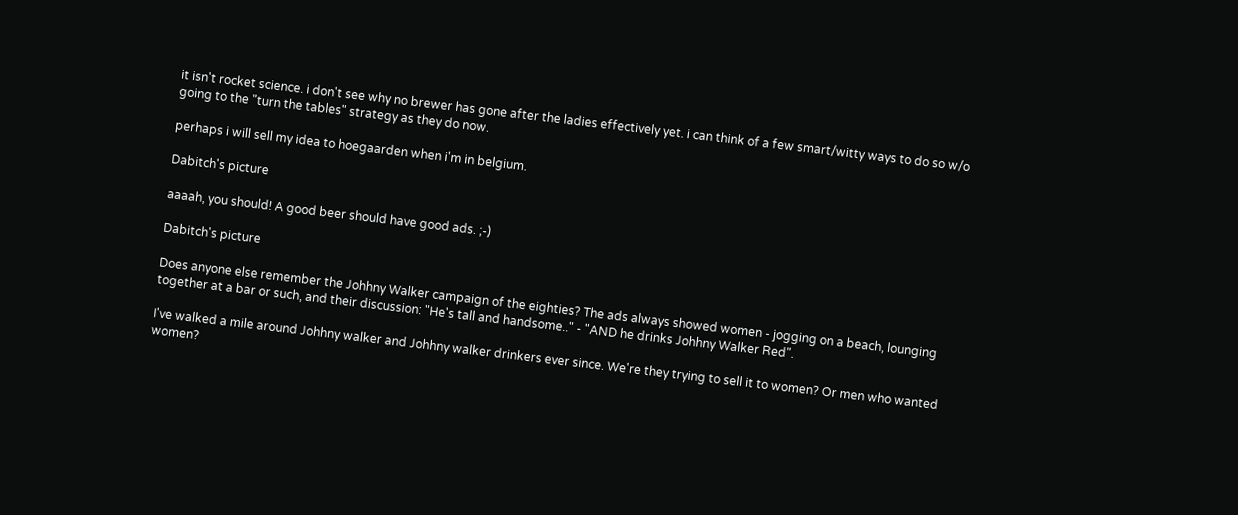it isn't rocket science. i don't see why no brewer has gone after the ladies effectively yet. i can think of a few smart/witty ways to do so w/o going to the "turn the tables" strategy as they do now.

perhaps i will sell my idea to hoegaarden when i'm in belgium.

Dabitch's picture

aaaah, you should! A good beer should have good ads. ;-)

Dabitch's picture

Does anyone else remember the Johhny Walker campaign of the eighties? The ads always showed women - jogging on a beach, lounging together at a bar or such, and their discussion: "He's tall and handsome.." - "AND he drinks Johhny Walker Red".

I've walked a mile around Johhny walker and Johhny walker drinkers ever since. We're they trying to sell it to women? Or men who wanted women?